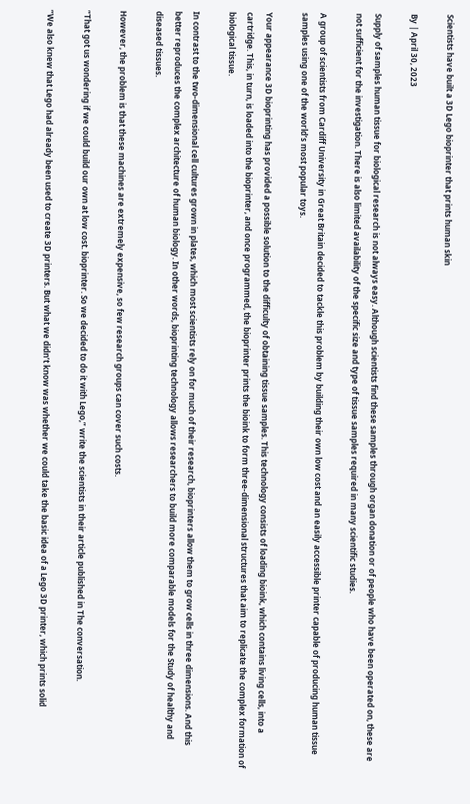Scientists have built a 3D Lego bioprinter that prints human skin

By | April 30, 2023

Supply of samples human tissue for biological research is not always easy. Although scientists find these samples through organ donation or of people who have been operated on, these are not sufficient for the investigation. There is also limited availability of the specific size and type of tissue samples required in many scientific studies.

A group of scientists from Cardiff University in Great Britain decided to tackle this problem by building their own low cost and an easily accessible printer capable of producing human tissue samples using one of the world’s most popular toys.

Your appearance 3D bioprinting has provided a possible solution to the difficulty of obtaining tissue samples. This technology consists of loading bioink, which contains living cells, into a cartridge. This, in turn, is loaded into the bioprinter, and once programmed, the bioprinter prints the bioink to form three-dimensional structures that aim to replicate the complex formation of biological tissue.

In contrast to the two-dimensional cell cultures grown in plates, which most scientists rely on for much of their research, bioprinters allow them to grow cells in three dimensions. And this better reproduces the complex architecture of human biology. In other words, bioprinting technology allows researchers to build more comparable models for the Study of healthy and diseased tissues.

However, the problem is that these machines are extremely expensive, so few research groups can cover such costs.

“That got us wondering if we could build our own at low cost. bioprinter. So we decided to do it with Lego,” write the scientists in their article published in The conversation.

“We also knew that Lego had already been used to create 3D printers. But what we didn’t know was whether we could take the basic idea of a Lego 3D printer, which prints solid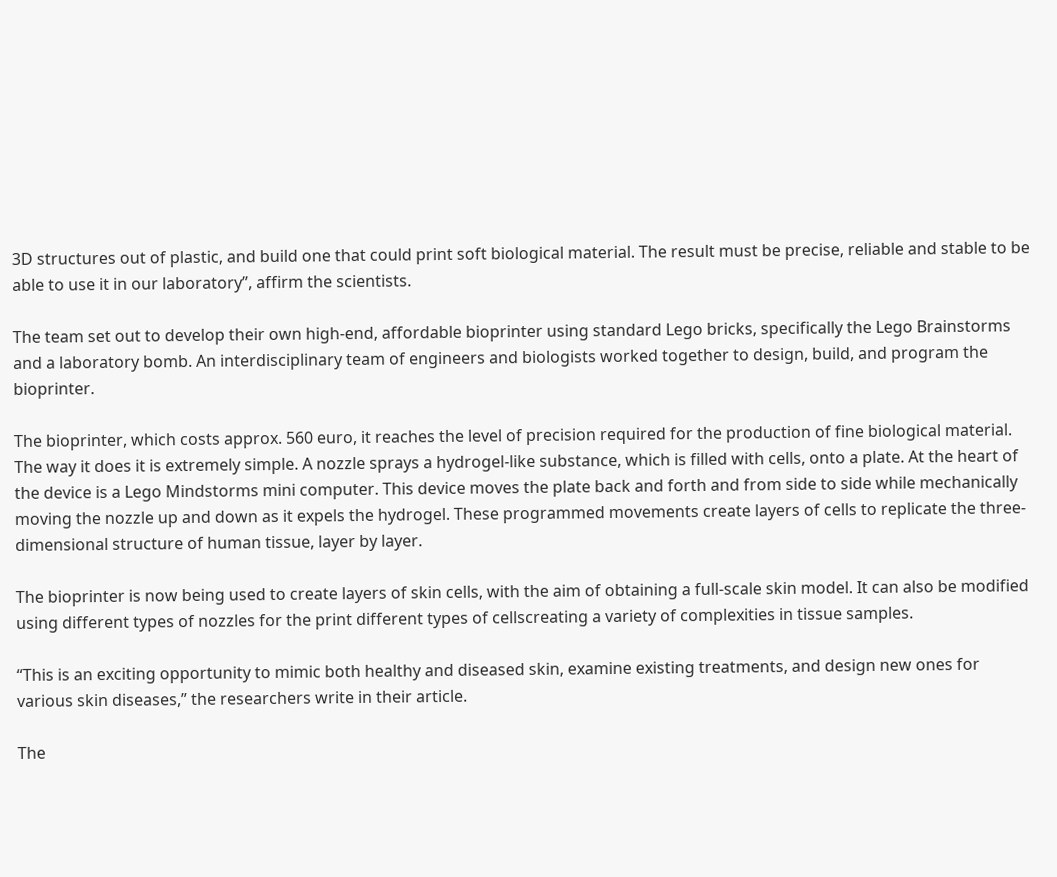3D structures out of plastic, and build one that could print soft biological material. The result must be precise, reliable and stable to be able to use it in our laboratory”, affirm the scientists.

The team set out to develop their own high-end, affordable bioprinter using standard Lego bricks, specifically the Lego Brainstorms and a laboratory bomb. An interdisciplinary team of engineers and biologists worked together to design, build, and program the bioprinter.

The bioprinter, which costs approx. 560 euro, it reaches the level of precision required for the production of fine biological material. The way it does it is extremely simple. A nozzle sprays a hydrogel-like substance, which is filled with cells, onto a plate. At the heart of the device is a Lego Mindstorms mini computer. This device moves the plate back and forth and from side to side while mechanically moving the nozzle up and down as it expels the hydrogel. These programmed movements create layers of cells to replicate the three-dimensional structure of human tissue, layer by layer.

The bioprinter is now being used to create layers of skin cells, with the aim of obtaining a full-scale skin model. It can also be modified using different types of nozzles for the print different types of cellscreating a variety of complexities in tissue samples.

“This is an exciting opportunity to mimic both healthy and diseased skin, examine existing treatments, and design new ones for various skin diseases,” the researchers write in their article.

The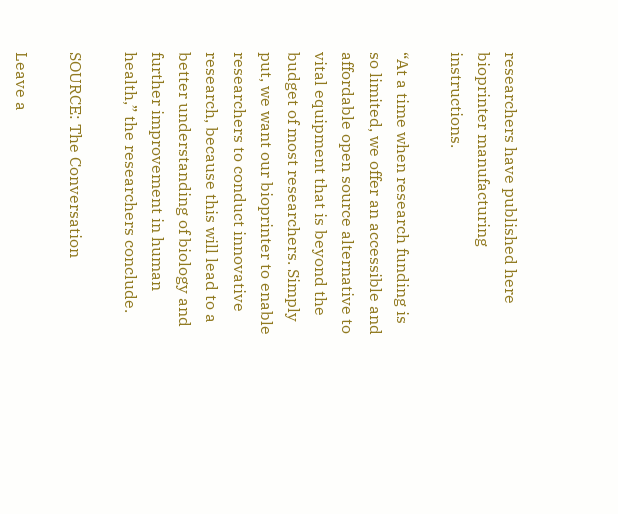researchers have published here bioprinter manufacturing instructions.

“At a time when research funding is so limited, we offer an accessible and affordable open source alternative to vital equipment that is beyond the budget of most researchers. Simply put, we want our bioprinter to enable researchers to conduct innovative research, because this will lead to a better understanding of biology and further improvement in human health,” the researchers conclude.

SOURCE: The Conversation

Leave a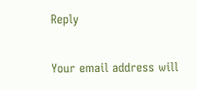Reply

Your email address will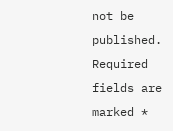not be published. Required fields are marked *